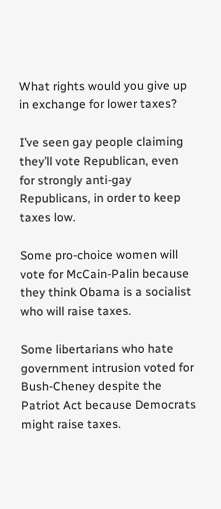What rights would you give up in exchange for lower taxes?

I’ve seen gay people claiming they’ll vote Republican, even for strongly anti-gay Republicans, in order to keep taxes low.

Some pro-choice women will vote for McCain-Palin because they think Obama is a socialist who will raise taxes.

Some libertarians who hate government intrusion voted for Bush-Cheney despite the Patriot Act because Democrats might raise taxes.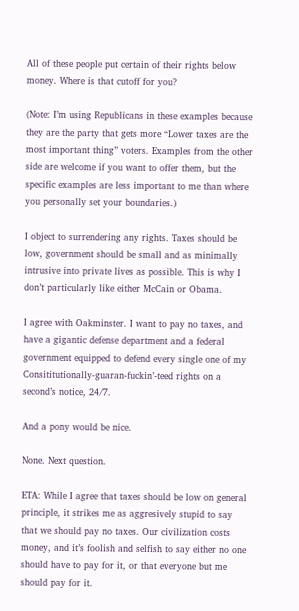All of these people put certain of their rights below money. Where is that cutoff for you?

(Note: I’m using Republicans in these examples because they are the party that gets more “Lower taxes are the most important thing” voters. Examples from the other side are welcome if you want to offer them, but the specific examples are less important to me than where you personally set your boundaries.)

I object to surrendering any rights. Taxes should be low, government should be small and as minimally intrusive into private lives as possible. This is why I don’t particularly like either McCain or Obama.

I agree with Oakminster. I want to pay no taxes, and have a gigantic defense department and a federal government equipped to defend every single one of my Consititutionally-guaran-fuckin’-teed rights on a second’s notice, 24/7.

And a pony would be nice.

None. Next question.

ETA: While I agree that taxes should be low on general principle, it strikes me as aggresively stupid to say that we should pay no taxes. Our civilization costs money, and it’s foolish and selfish to say either no one should have to pay for it, or that everyone but me should pay for it.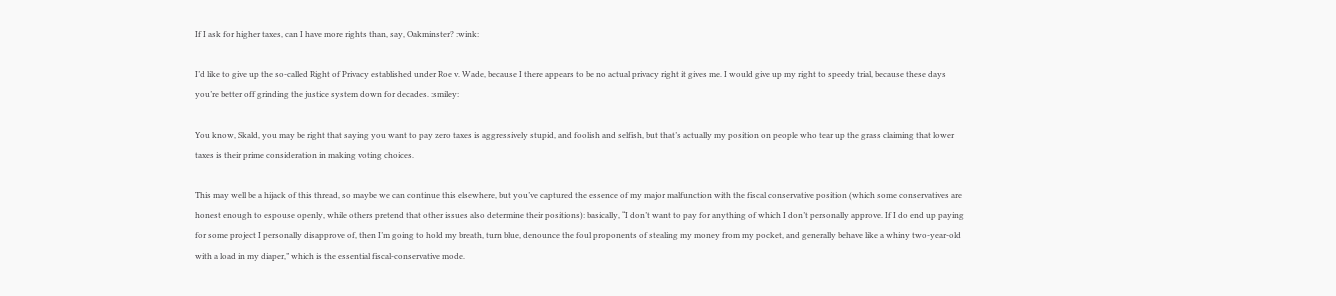If I ask for higher taxes, can I have more rights than, say, Oakminster? :wink:

I’d like to give up the so-called Right of Privacy established under Roe v. Wade, because I there appears to be no actual privacy right it gives me. I would give up my right to speedy trial, because these days you’re better off grinding the justice system down for decades. :smiley:

You know, Skald, you may be right that saying you want to pay zero taxes is aggressively stupid, and foolish and selfish, but that’s actually my position on people who tear up the grass claiming that lower taxes is their prime consideration in making voting choices.

This may well be a hijack of this thread, so maybe we can continue this elsewhere, but you’ve captured the essence of my major malfunction with the fiscal conservative position (which some conservatives are honest enough to espouse openly, while others pretend that other issues also determine their positions): basically, “I don’t want to pay for anything of which I don’t personally approve. If I do end up paying for some project I personally disapprove of, then I’m going to hold my breath, turn blue, denounce the foul proponents of stealing my money from my pocket, and generally behave like a whiny two-year-old with a load in my diaper,” which is the essential fiscal-conservative mode.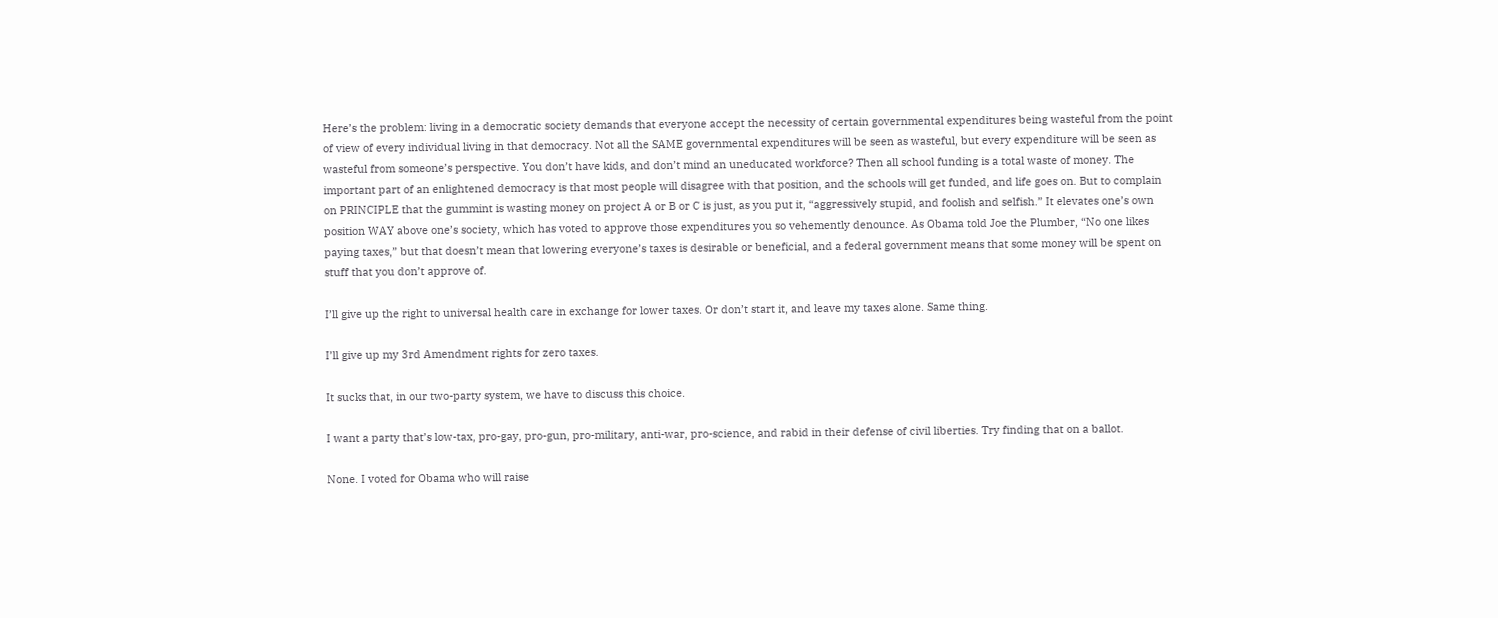Here’s the problem: living in a democratic society demands that everyone accept the necessity of certain governmental expenditures being wasteful from the point of view of every individual living in that democracy. Not all the SAME governmental expenditures will be seen as wasteful, but every expenditure will be seen as wasteful from someone’s perspective. You don’t have kids, and don’t mind an uneducated workforce? Then all school funding is a total waste of money. The important part of an enlightened democracy is that most people will disagree with that position, and the schools will get funded, and life goes on. But to complain on PRINCIPLE that the gummint is wasting money on project A or B or C is just, as you put it, “aggressively stupid, and foolish and selfish.” It elevates one’s own position WAY above one’s society, which has voted to approve those expenditures you so vehemently denounce. As Obama told Joe the Plumber, “No one likes paying taxes,” but that doesn’t mean that lowering everyone’s taxes is desirable or beneficial, and a federal government means that some money will be spent on stuff that you don’t approve of.

I’ll give up the right to universal health care in exchange for lower taxes. Or don’t start it, and leave my taxes alone. Same thing.

I’ll give up my 3rd Amendment rights for zero taxes.

It sucks that, in our two-party system, we have to discuss this choice.

I want a party that’s low-tax, pro-gay, pro-gun, pro-military, anti-war, pro-science, and rabid in their defense of civil liberties. Try finding that on a ballot.

None. I voted for Obama who will raise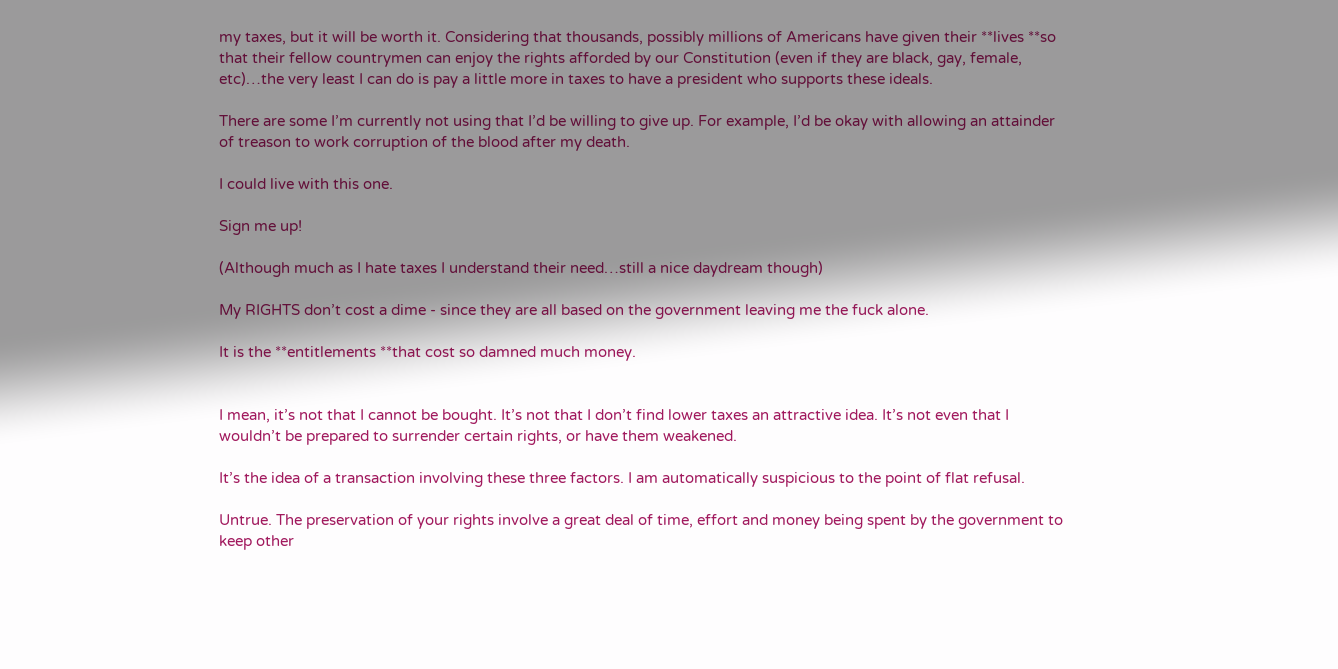my taxes, but it will be worth it. Considering that thousands, possibly millions of Americans have given their **lives **so that their fellow countrymen can enjoy the rights afforded by our Constitution (even if they are black, gay, female, etc)…the very least I can do is pay a little more in taxes to have a president who supports these ideals.

There are some I’m currently not using that I’d be willing to give up. For example, I’d be okay with allowing an attainder of treason to work corruption of the blood after my death.

I could live with this one.

Sign me up!

(Although much as I hate taxes I understand their need…still a nice daydream though)

My RIGHTS don’t cost a dime - since they are all based on the government leaving me the fuck alone.

It is the **entitlements **that cost so damned much money.


I mean, it’s not that I cannot be bought. It’s not that I don’t find lower taxes an attractive idea. It’s not even that I wouldn’t be prepared to surrender certain rights, or have them weakened.

It’s the idea of a transaction involving these three factors. I am automatically suspicious to the point of flat refusal.

Untrue. The preservation of your rights involve a great deal of time, effort and money being spent by the government to keep other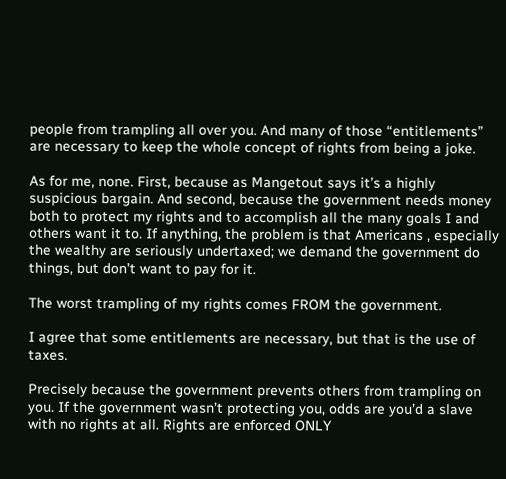people from trampling all over you. And many of those “entitlements” are necessary to keep the whole concept of rights from being a joke.

As for me, none. First, because as Mangetout says it’s a highly suspicious bargain. And second, because the government needs money both to protect my rights and to accomplish all the many goals I and others want it to. If anything, the problem is that Americans , especially the wealthy are seriously undertaxed; we demand the government do things, but don’t want to pay for it.

The worst trampling of my rights comes FROM the government.

I agree that some entitlements are necessary, but that is the use of taxes.

Precisely because the government prevents others from trampling on you. If the government wasn’t protecting you, odds are you’d a slave with no rights at all. Rights are enforced ONLY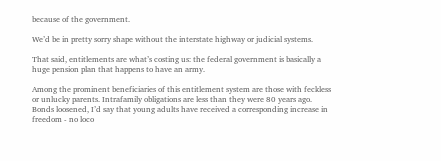because of the government.

We’d be in pretty sorry shape without the interstate highway or judicial systems.

That said, entitlements are what’s costing us: the federal government is basically a huge pension plan that happens to have an army.

Among the prominent beneficiaries of this entitlement system are those with feckless or unlucky parents. Intrafamily obligations are less than they were 80 years ago. Bonds loosened, I’d say that young adults have received a corresponding increase in freedom - no loco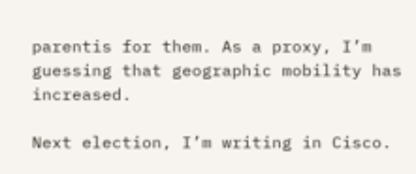parentis for them. As a proxy, I’m guessing that geographic mobility has increased.

Next election, I’m writing in Cisco.